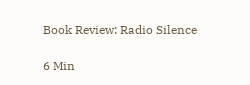Book Review: Radio Silence

6 Min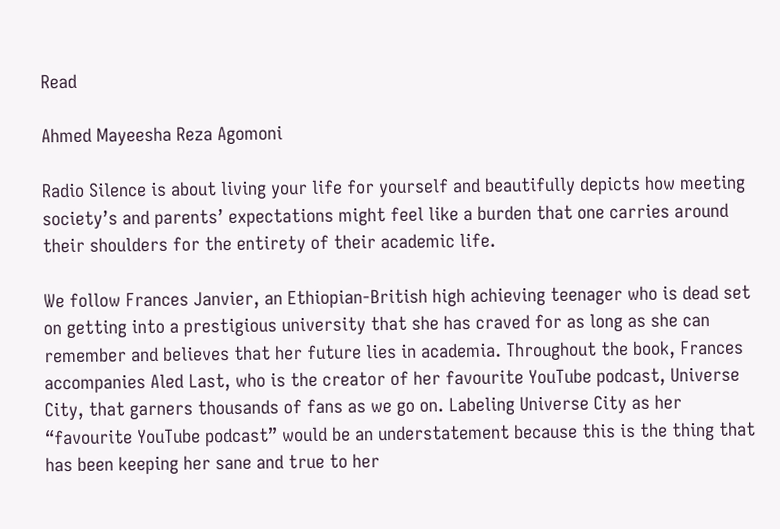Read

Ahmed Mayeesha Reza Agomoni

Radio Silence is about living your life for yourself and beautifully depicts how meeting society’s and parents’ expectations might feel like a burden that one carries around their shoulders for the entirety of their academic life.

We follow Frances Janvier, an Ethiopian-British high achieving teenager who is dead set on getting into a prestigious university that she has craved for as long as she can remember and believes that her future lies in academia. Throughout the book, Frances accompanies Aled Last, who is the creator of her favourite YouTube podcast, Universe City, that garners thousands of fans as we go on. Labeling Universe City as her “favourite YouTube podcast” would be an understatement because this is the thing that has been keeping her sane and true to her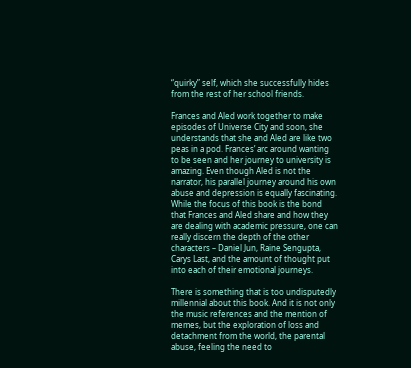“quirky” self, which she successfully hides from the rest of her school friends.

Frances and Aled work together to make episodes of Universe City and soon, she understands that she and Aled are like two peas in a pod. Frances’ arc around wanting to be seen and her journey to university is amazing. Even though Aled is not the narrator, his parallel journey around his own abuse and depression is equally fascinating. While the focus of this book is the bond that Frances and Aled share and how they are dealing with academic pressure, one can really discern the depth of the other characters – Daniel Jun, Raine Sengupta, Carys Last, and the amount of thought put into each of their emotional journeys.

There is something that is too undisputedly millennial about this book. And it is not only the music references and the mention of memes, but the exploration of loss and detachment from the world, the parental abuse, feeling the need to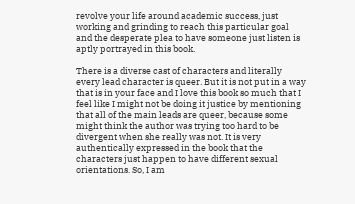revolve your life around academic success, just working and grinding to reach this particular goal and the desperate plea to have someone just listen is aptly portrayed in this book.

There is a diverse cast of characters and literally every lead character is queer. But it is not put in a way that is in your face and I love this book so much that I feel like I might not be doing it justice by mentioning that all of the main leads are queer, because some might think the author was trying too hard to be divergent when she really was not. It is very authentically expressed in the book that the characters just happen to have different sexual orientations. So, I am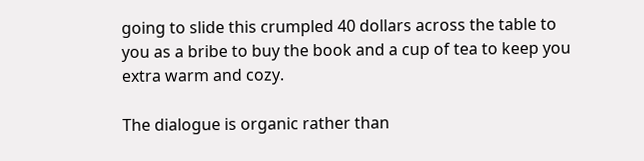going to slide this crumpled 40 dollars across the table to you as a bribe to buy the book and a cup of tea to keep you extra warm and cozy.

The dialogue is organic rather than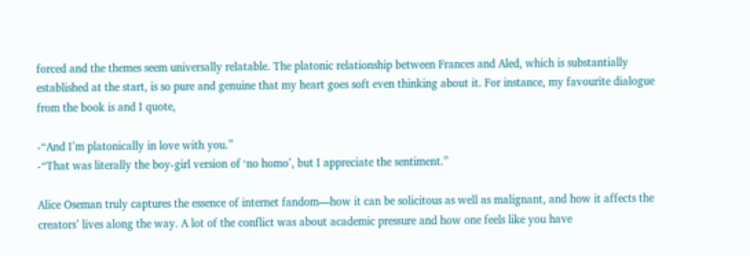forced and the themes seem universally relatable. The platonic relationship between Frances and Aled, which is substantially established at the start, is so pure and genuine that my heart goes soft even thinking about it. For instance, my favourite dialogue from the book is and I quote,

-“And I’m platonically in love with you.”
-“That was literally the boy-girl version of ‘no homo’, but I appreciate the sentiment.”

Alice Oseman truly captures the essence of internet fandom—how it can be solicitous as well as malignant, and how it affects the creators’ lives along the way. A lot of the conflict was about academic pressure and how one feels like you have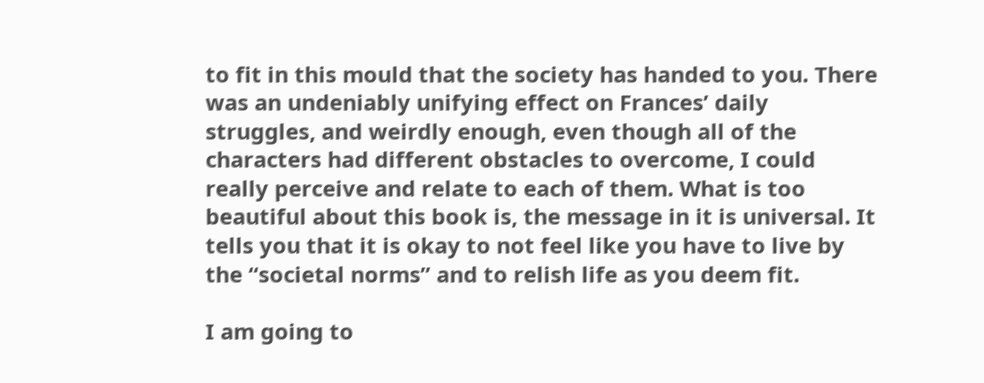to fit in this mould that the society has handed to you. There was an undeniably unifying effect on Frances’ daily struggles, and weirdly enough, even though all of the characters had different obstacles to overcome, I could really perceive and relate to each of them. What is too beautiful about this book is, the message in it is universal. It tells you that it is okay to not feel like you have to live by the “societal norms” and to relish life as you deem fit.

I am going to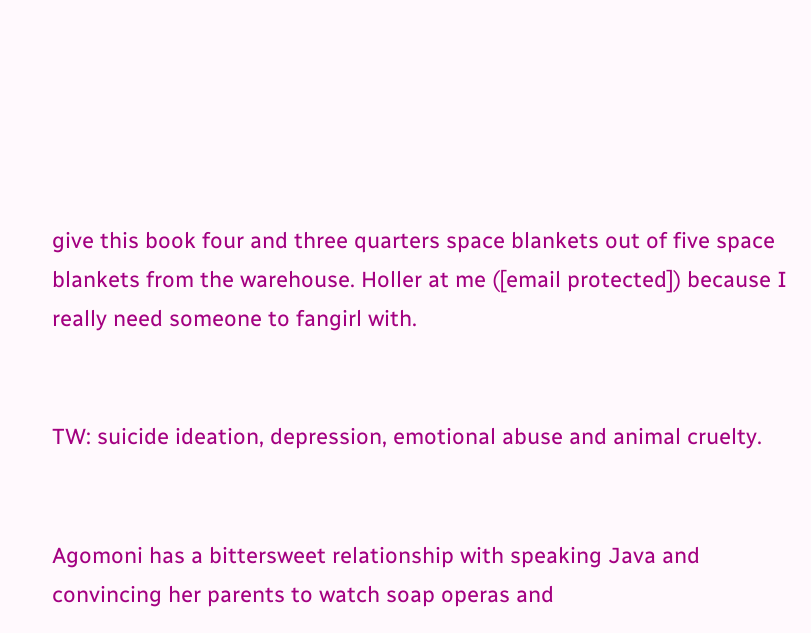give this book four and three quarters space blankets out of five space blankets from the warehouse. Holler at me ([email protected]) because I really need someone to fangirl with.


TW: suicide ideation, depression, emotional abuse and animal cruelty.


Agomoni has a bittersweet relationship with speaking Java and convincing her parents to watch soap operas and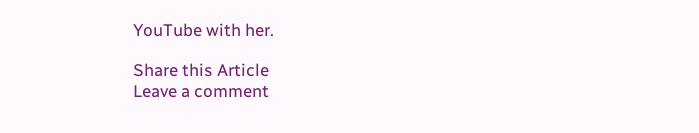YouTube with her.

Share this Article
Leave a comment